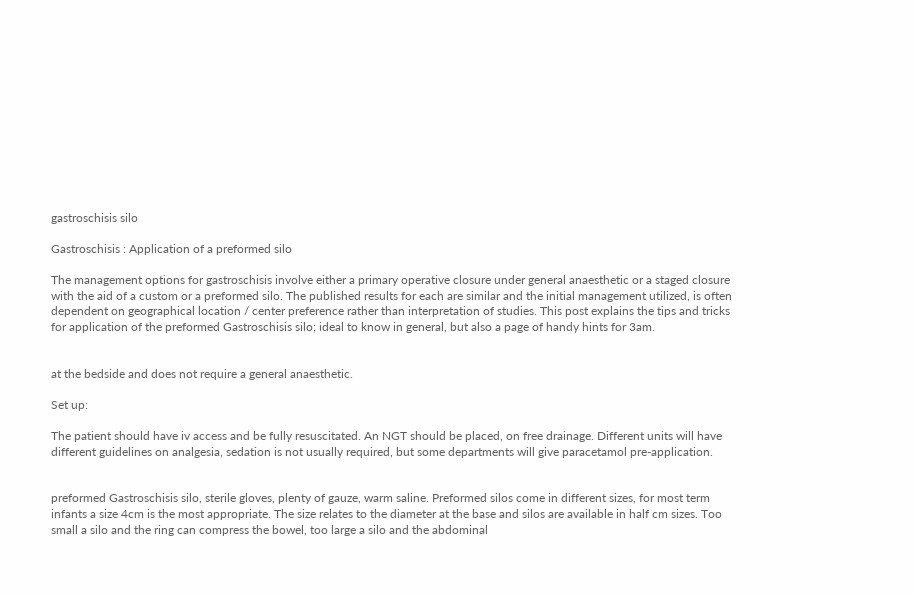gastroschisis silo

Gastroschisis : Application of a preformed silo

The management options for gastroschisis involve either a primary operative closure under general anaesthetic or a staged closure with the aid of a custom or a preformed silo. The published results for each are similar and the initial management utilized, is often dependent on geographical location / center preference rather than interpretation of studies. This post explains the tips and tricks for application of the preformed Gastroschisis silo; ideal to know in general, but also a page of handy hints for 3am.


at the bedside and does not require a general anaesthetic.

Set up:

The patient should have iv access and be fully resuscitated. An NGT should be placed, on free drainage. Different units will have different guidelines on analgesia, sedation is not usually required, but some departments will give paracetamol pre-application.


preformed Gastroschisis silo, sterile gloves, plenty of gauze, warm saline. Preformed silos come in different sizes, for most term infants a size 4cm is the most appropriate. The size relates to the diameter at the base and silos are available in half cm sizes. Too small a silo and the ring can compress the bowel, too large a silo and the abdominal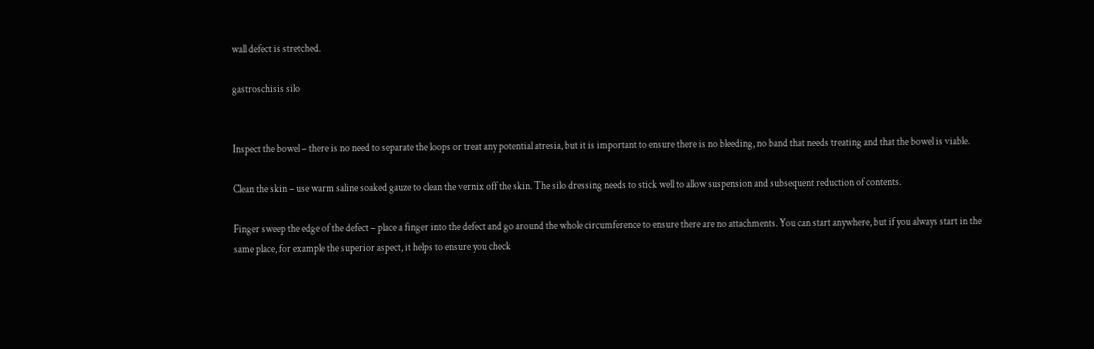wall defect is stretched.

gastroschisis silo


Inspect the bowel – there is no need to separate the loops or treat any potential atresia, but it is important to ensure there is no bleeding, no band that needs treating and that the bowel is viable.

Clean the skin – use warm saline soaked gauze to clean the vernix off the skin. The silo dressing needs to stick well to allow suspension and subsequent reduction of contents.

Finger sweep the edge of the defect – place a finger into the defect and go around the whole circumference to ensure there are no attachments. You can start anywhere, but if you always start in the same place, for example the superior aspect, it helps to ensure you check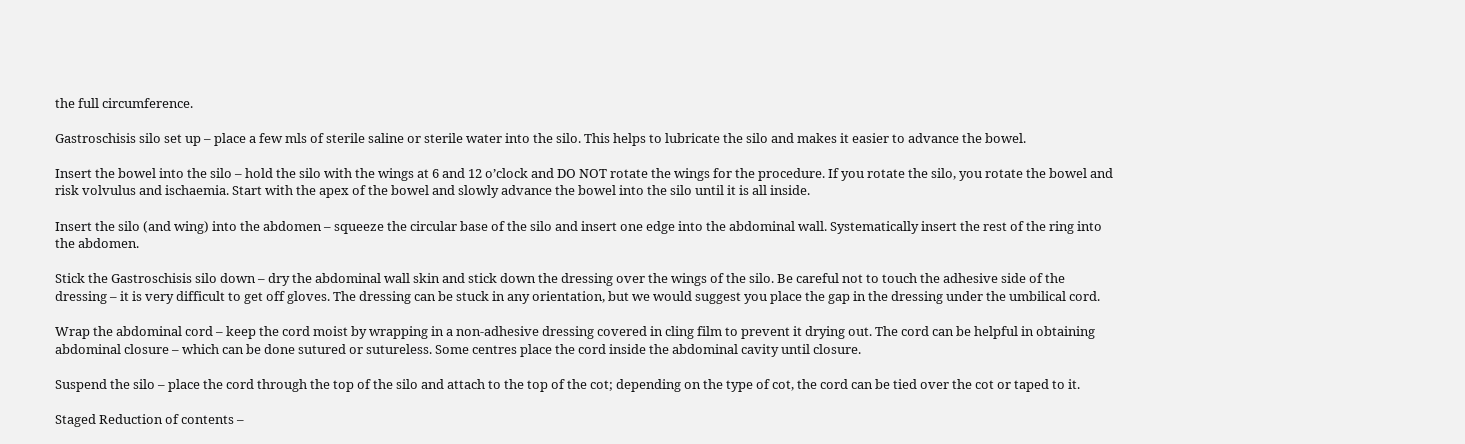the full circumference.

Gastroschisis silo set up – place a few mls of sterile saline or sterile water into the silo. This helps to lubricate the silo and makes it easier to advance the bowel.

Insert the bowel into the silo – hold the silo with the wings at 6 and 12 o’clock and DO NOT rotate the wings for the procedure. If you rotate the silo, you rotate the bowel and risk volvulus and ischaemia. Start with the apex of the bowel and slowly advance the bowel into the silo until it is all inside.

Insert the silo (and wing) into the abdomen – squeeze the circular base of the silo and insert one edge into the abdominal wall. Systematically insert the rest of the ring into the abdomen.

Stick the Gastroschisis silo down – dry the abdominal wall skin and stick down the dressing over the wings of the silo. Be careful not to touch the adhesive side of the dressing – it is very difficult to get off gloves. The dressing can be stuck in any orientation, but we would suggest you place the gap in the dressing under the umbilical cord.

Wrap the abdominal cord – keep the cord moist by wrapping in a non-adhesive dressing covered in cling film to prevent it drying out. The cord can be helpful in obtaining abdominal closure – which can be done sutured or sutureless. Some centres place the cord inside the abdominal cavity until closure.

Suspend the silo – place the cord through the top of the silo and attach to the top of the cot; depending on the type of cot, the cord can be tied over the cot or taped to it.

Staged Reduction of contents –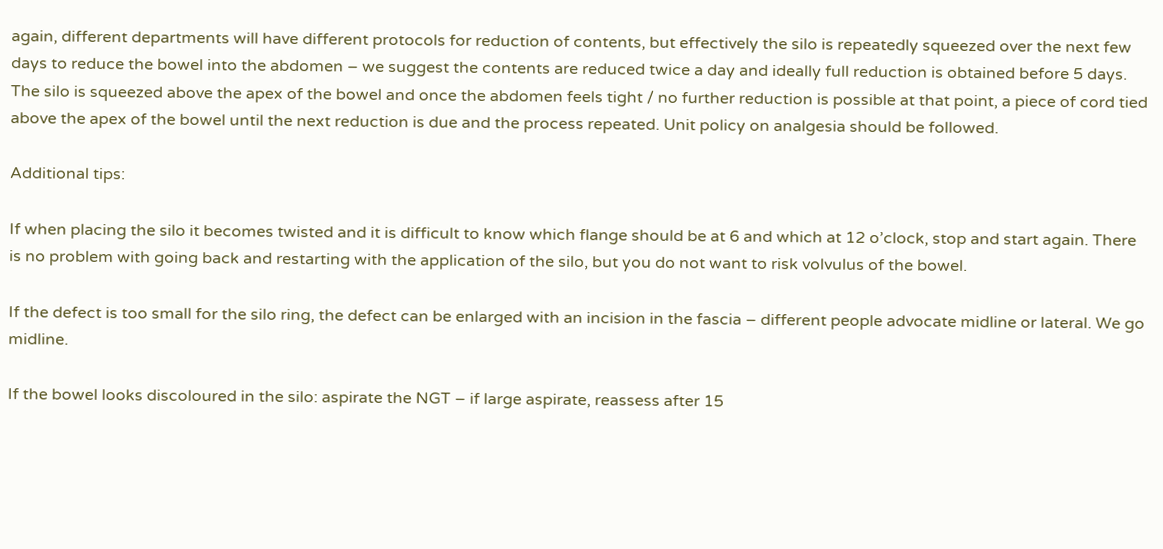again, different departments will have different protocols for reduction of contents, but effectively the silo is repeatedly squeezed over the next few days to reduce the bowel into the abdomen – we suggest the contents are reduced twice a day and ideally full reduction is obtained before 5 days. The silo is squeezed above the apex of the bowel and once the abdomen feels tight / no further reduction is possible at that point, a piece of cord tied above the apex of the bowel until the next reduction is due and the process repeated. Unit policy on analgesia should be followed.

Additional tips:

If when placing the silo it becomes twisted and it is difficult to know which flange should be at 6 and which at 12 o’clock, stop and start again. There is no problem with going back and restarting with the application of the silo, but you do not want to risk volvulus of the bowel.

If the defect is too small for the silo ring, the defect can be enlarged with an incision in the fascia – different people advocate midline or lateral. We go midline.

If the bowel looks discoloured in the silo: aspirate the NGT – if large aspirate, reassess after 15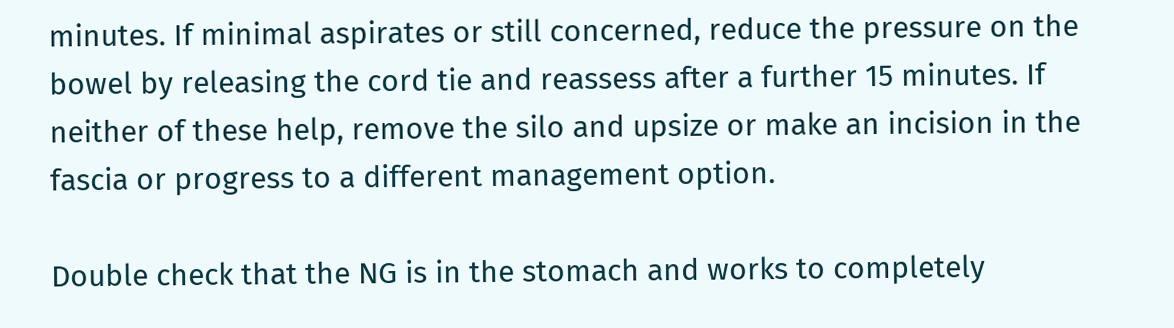minutes. If minimal aspirates or still concerned, reduce the pressure on the bowel by releasing the cord tie and reassess after a further 15 minutes. If neither of these help, remove the silo and upsize or make an incision in the fascia or progress to a different management option.

Double check that the NG is in the stomach and works to completely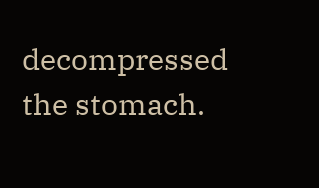decompressed the stomach.